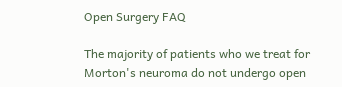Open Surgery FAQ

The majority of patients who we treat for Morton's neuroma do not undergo open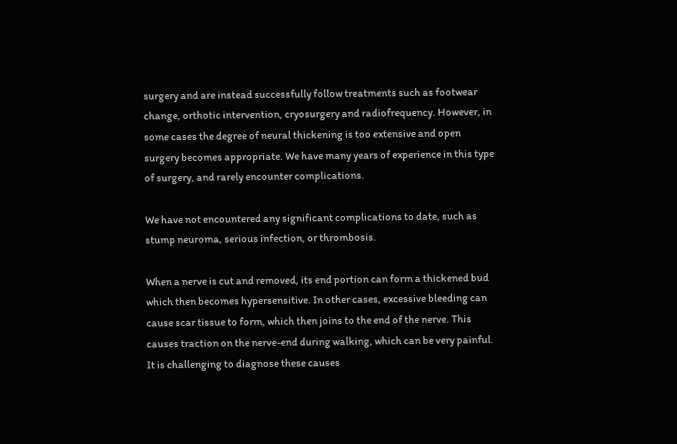surgery and are instead successfully follow treatments such as footwear change, orthotic intervention, cryosurgery and radiofrequency. However, in some cases the degree of neural thickening is too extensive and open surgery becomes appropriate. We have many years of experience in this type of surgery, and rarely encounter complications.

We have not encountered any significant complications to date, such as stump neuroma, serious infection, or thrombosis.

When a nerve is cut and removed, its end portion can form a thickened bud which then becomes hypersensitive. In other cases, excessive bleeding can cause scar tissue to form, which then joins to the end of the nerve. This causes traction on the nerve-end during walking, which can be very painful. It is challenging to diagnose these causes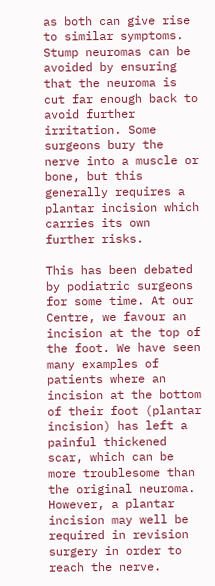as both can give rise to similar symptoms. Stump neuromas can be avoided by ensuring that the neuroma is cut far enough back to avoid further irritation. Some surgeons bury the nerve into a muscle or bone, but this generally requires a plantar incision which carries its own further risks.

This has been debated by podiatric surgeons for some time. At our Centre, we favour an incision at the top of the foot. We have seen many examples of patients where an incision at the bottom of their foot (plantar incision) has left a painful thickened scar, which can be more troublesome than the original neuroma. However, a plantar incision may well be required in revision surgery in order to reach the nerve.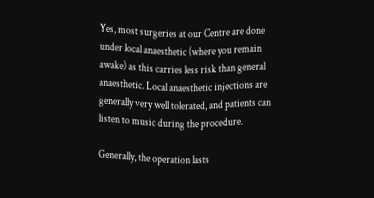Yes, most surgeries at our Centre are done under local anaesthetic (where you remain awake) as this carries less risk than general anaesthetic. Local anaesthetic injections are generally very well tolerated, and patients can listen to music during the procedure.

Generally, the operation lasts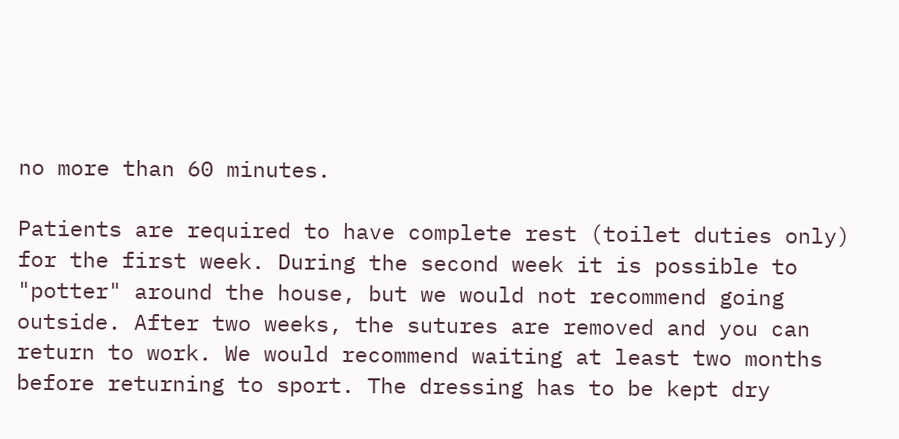no more than 60 minutes.

Patients are required to have complete rest (toilet duties only) for the first week. During the second week it is possible to "potter" around the house, but we would not recommend going outside. After two weeks, the sutures are removed and you can return to work. We would recommend waiting at least two months before returning to sport. The dressing has to be kept dry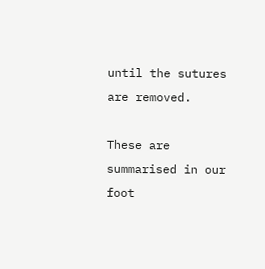until the sutures are removed.

These are summarised in our foot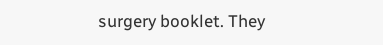surgery booklet. They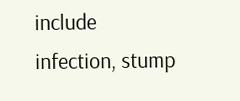include infection, stump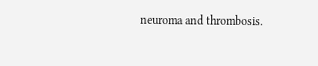neuroma and thrombosis.